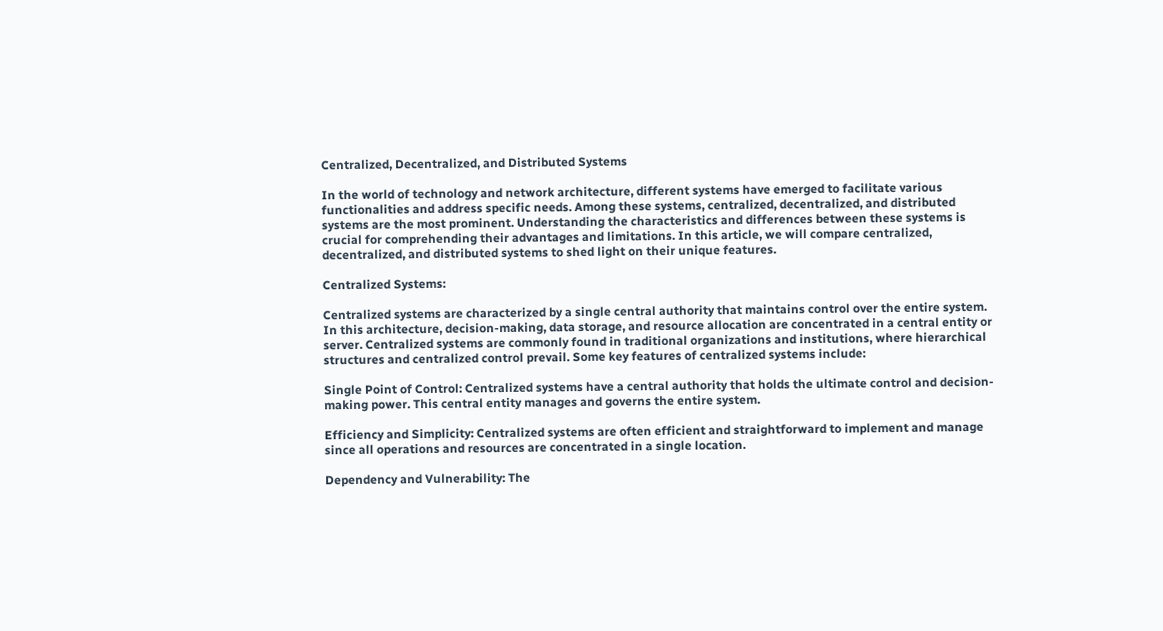Centralized, Decentralized, and Distributed Systems

In the world of technology and network architecture, different systems have emerged to facilitate various functionalities and address specific needs. Among these systems, centralized, decentralized, and distributed systems are the most prominent. Understanding the characteristics and differences between these systems is crucial for comprehending their advantages and limitations. In this article, we will compare centralized, decentralized, and distributed systems to shed light on their unique features.

Centralized Systems:

Centralized systems are characterized by a single central authority that maintains control over the entire system. In this architecture, decision-making, data storage, and resource allocation are concentrated in a central entity or server. Centralized systems are commonly found in traditional organizations and institutions, where hierarchical structures and centralized control prevail. Some key features of centralized systems include:

Single Point of Control: Centralized systems have a central authority that holds the ultimate control and decision-making power. This central entity manages and governs the entire system.

Efficiency and Simplicity: Centralized systems are often efficient and straightforward to implement and manage since all operations and resources are concentrated in a single location.

Dependency and Vulnerability: The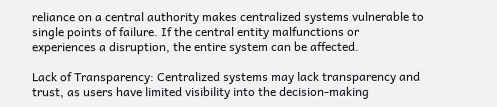reliance on a central authority makes centralized systems vulnerable to single points of failure. If the central entity malfunctions or experiences a disruption, the entire system can be affected.

Lack of Transparency: Centralized systems may lack transparency and trust, as users have limited visibility into the decision-making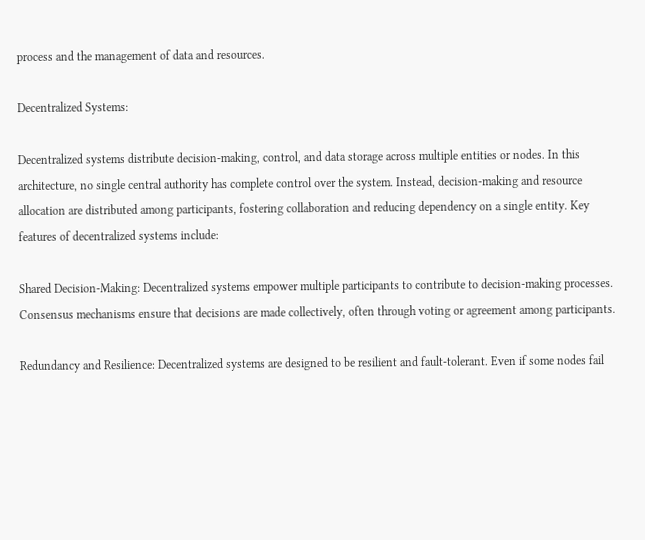process and the management of data and resources.

Decentralized Systems:

Decentralized systems distribute decision-making, control, and data storage across multiple entities or nodes. In this architecture, no single central authority has complete control over the system. Instead, decision-making and resource allocation are distributed among participants, fostering collaboration and reducing dependency on a single entity. Key features of decentralized systems include:

Shared Decision-Making: Decentralized systems empower multiple participants to contribute to decision-making processes. Consensus mechanisms ensure that decisions are made collectively, often through voting or agreement among participants.

Redundancy and Resilience: Decentralized systems are designed to be resilient and fault-tolerant. Even if some nodes fail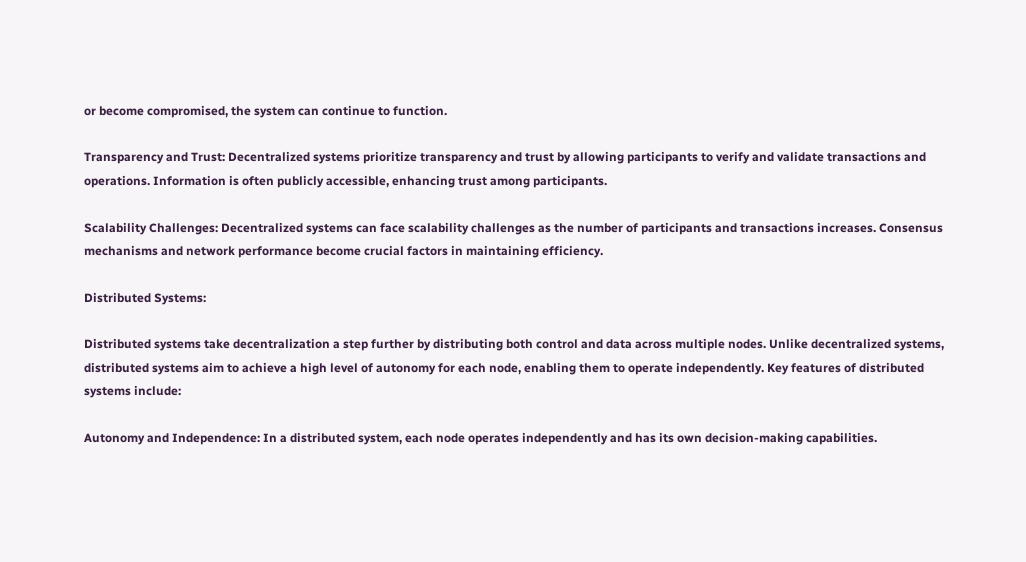or become compromised, the system can continue to function.

Transparency and Trust: Decentralized systems prioritize transparency and trust by allowing participants to verify and validate transactions and operations. Information is often publicly accessible, enhancing trust among participants.

Scalability Challenges: Decentralized systems can face scalability challenges as the number of participants and transactions increases. Consensus mechanisms and network performance become crucial factors in maintaining efficiency.

Distributed Systems:

Distributed systems take decentralization a step further by distributing both control and data across multiple nodes. Unlike decentralized systems, distributed systems aim to achieve a high level of autonomy for each node, enabling them to operate independently. Key features of distributed systems include:

Autonomy and Independence: In a distributed system, each node operates independently and has its own decision-making capabilities.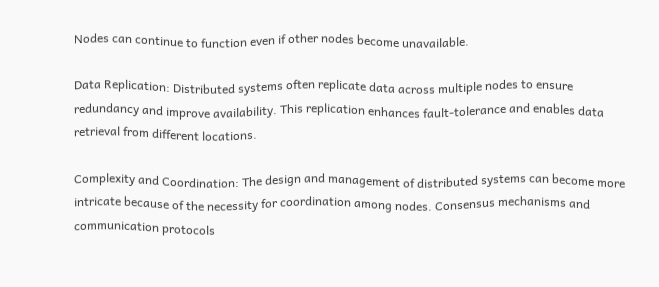Nodes can continue to function even if other nodes become unavailable.

Data Replication: Distributed systems often replicate data across multiple nodes to ensure redundancy and improve availability. This replication enhances fault-tolerance and enables data retrieval from different locations.

Complexity and Coordination: The design and management of distributed systems can become more intricate because of the necessity for coordination among nodes. Consensus mechanisms and communication protocols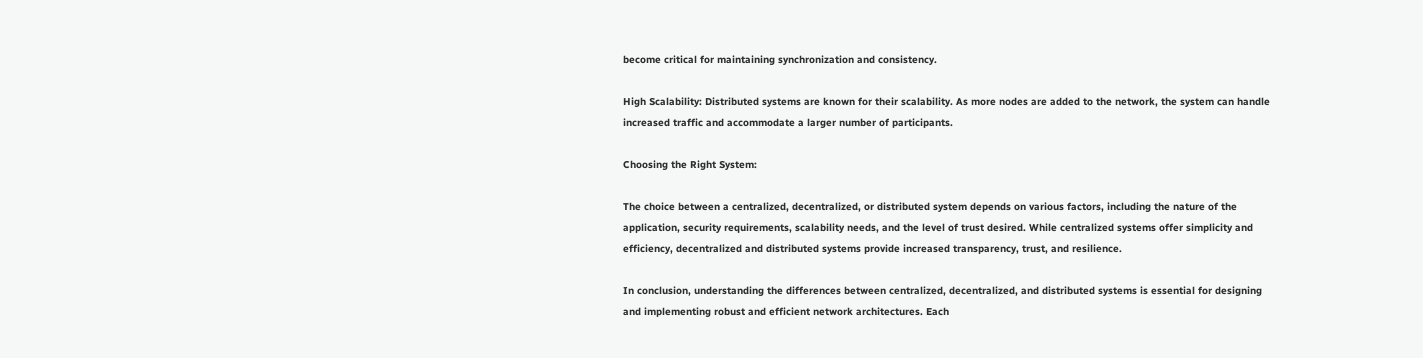become critical for maintaining synchronization and consistency.

High Scalability: Distributed systems are known for their scalability. As more nodes are added to the network, the system can handle increased traffic and accommodate a larger number of participants.

Choosing the Right System:

The choice between a centralized, decentralized, or distributed system depends on various factors, including the nature of the application, security requirements, scalability needs, and the level of trust desired. While centralized systems offer simplicity and efficiency, decentralized and distributed systems provide increased transparency, trust, and resilience.

In conclusion, understanding the differences between centralized, decentralized, and distributed systems is essential for designing and implementing robust and efficient network architectures. Each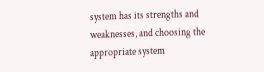system has its strengths and weaknesses, and choosing the appropriate system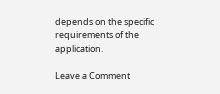depends on the specific requirements of the application.

Leave a Comment